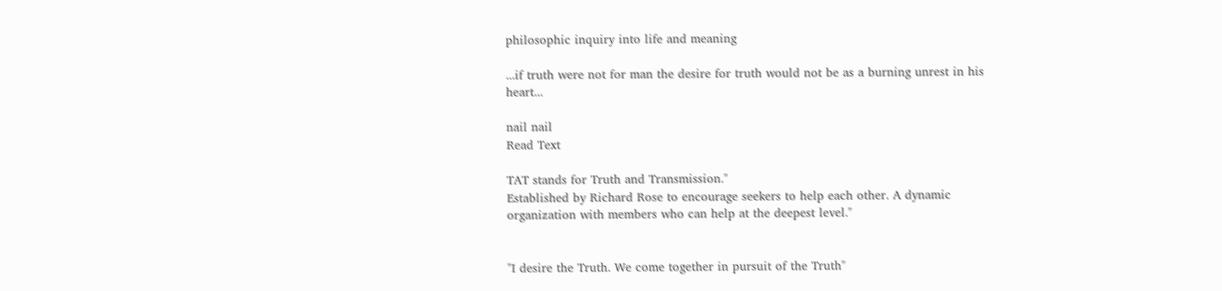philosophic inquiry into life and meaning

...if truth were not for man the desire for truth would not be as a burning unrest in his heart...

nail nail
Read Text

TAT stands for Truth and Transmission."
Established by Richard Rose to encourage seekers to help each other. A dynamic organization with members who can help at the deepest level."


"I desire the Truth. We come together in pursuit of the Truth"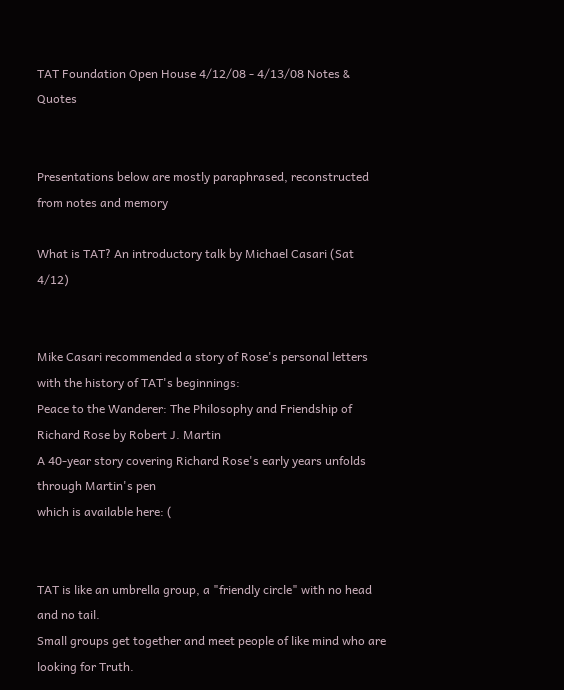TAT Foundation Open House 4/12/08 - 4/13/08 Notes & Quotes


Presentations below are mostly paraphrased, reconstructed from notes and memory

What is TAT? An introductory talk by Michael Casari (Sat 4/12)


Mike Casari recommended a story of Rose's personal letters with the history of TAT's beginnings:
Peace to the Wanderer: The Philosophy and Friendship of Richard Rose by Robert J. Martin
A 40-year story covering Richard Rose's early years unfolds through Martin's pen
which is available here: (


TAT is like an umbrella group, a "friendly circle" with no head and no tail.
Small groups get together and meet people of like mind who are looking for Truth.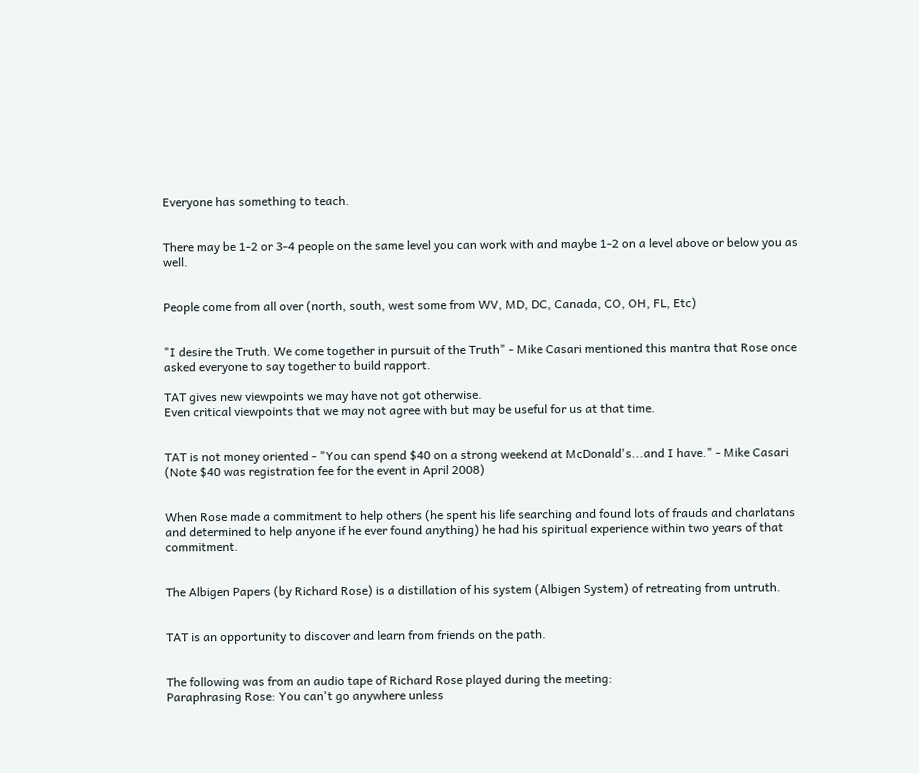Everyone has something to teach.


There may be 1-2 or 3-4 people on the same level you can work with and maybe 1-2 on a level above or below you as well.


People come from all over (north, south, west some from WV, MD, DC, Canada, CO, OH, FL, Etc)


"I desire the Truth. We come together in pursuit of the Truth" - Mike Casari mentioned this mantra that Rose once asked everyone to say together to build rapport.

TAT gives new viewpoints we may have not got otherwise.
Even critical viewpoints that we may not agree with but may be useful for us at that time.


TAT is not money oriented - "You can spend $40 on a strong weekend at McDonald's...and I have." - Mike Casari
(Note $40 was registration fee for the event in April 2008)


When Rose made a commitment to help others (he spent his life searching and found lots of frauds and charlatans and determined to help anyone if he ever found anything) he had his spiritual experience within two years of that commitment.


The Albigen Papers (by Richard Rose) is a distillation of his system (Albigen System) of retreating from untruth.


TAT is an opportunity to discover and learn from friends on the path.


The following was from an audio tape of Richard Rose played during the meeting:
Paraphrasing Rose: You can't go anywhere unless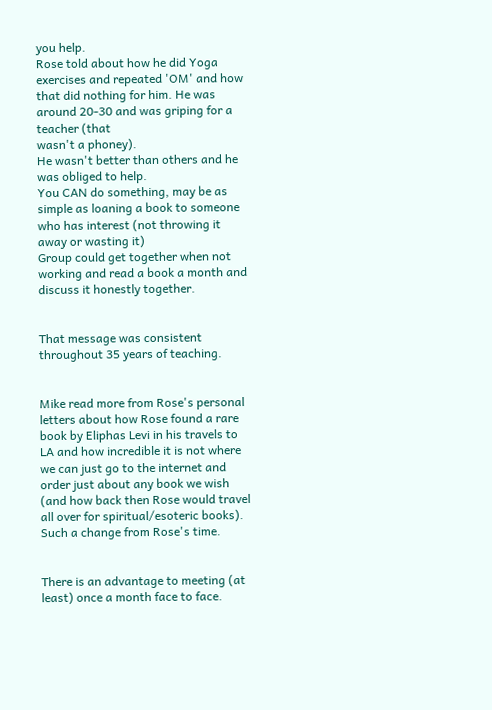you help.
Rose told about how he did Yoga exercises and repeated 'OM' and how that did nothing for him. He was around 20-30 and was griping for a teacher (that
wasn't a phoney).
He wasn't better than others and he was obliged to help.
You CAN do something, may be as simple as loaning a book to someone who has interest (not throwing it away or wasting it)
Group could get together when not working and read a book a month and discuss it honestly together.


That message was consistent throughout 35 years of teaching.


Mike read more from Rose's personal letters about how Rose found a rare book by Eliphas Levi in his travels to LA and how incredible it is not where we can just go to the internet and order just about any book we wish (and how back then Rose would travel all over for spiritual/esoteric books). Such a change from Rose's time.


There is an advantage to meeting (at least) once a month face to face.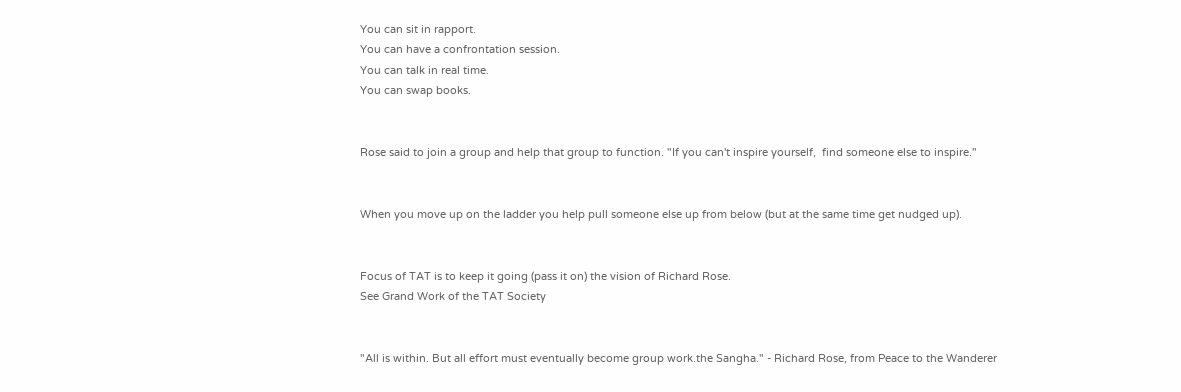You can sit in rapport.
You can have a confrontation session.
You can talk in real time.
You can swap books.


Rose said to join a group and help that group to function. "If you can't inspire yourself,  find someone else to inspire."


When you move up on the ladder you help pull someone else up from below (but at the same time get nudged up).


Focus of TAT is to keep it going (pass it on) the vision of Richard Rose.
See Grand Work of the TAT Society


"All is within. But all effort must eventually become group work.the Sangha." - Richard Rose, from Peace to the Wanderer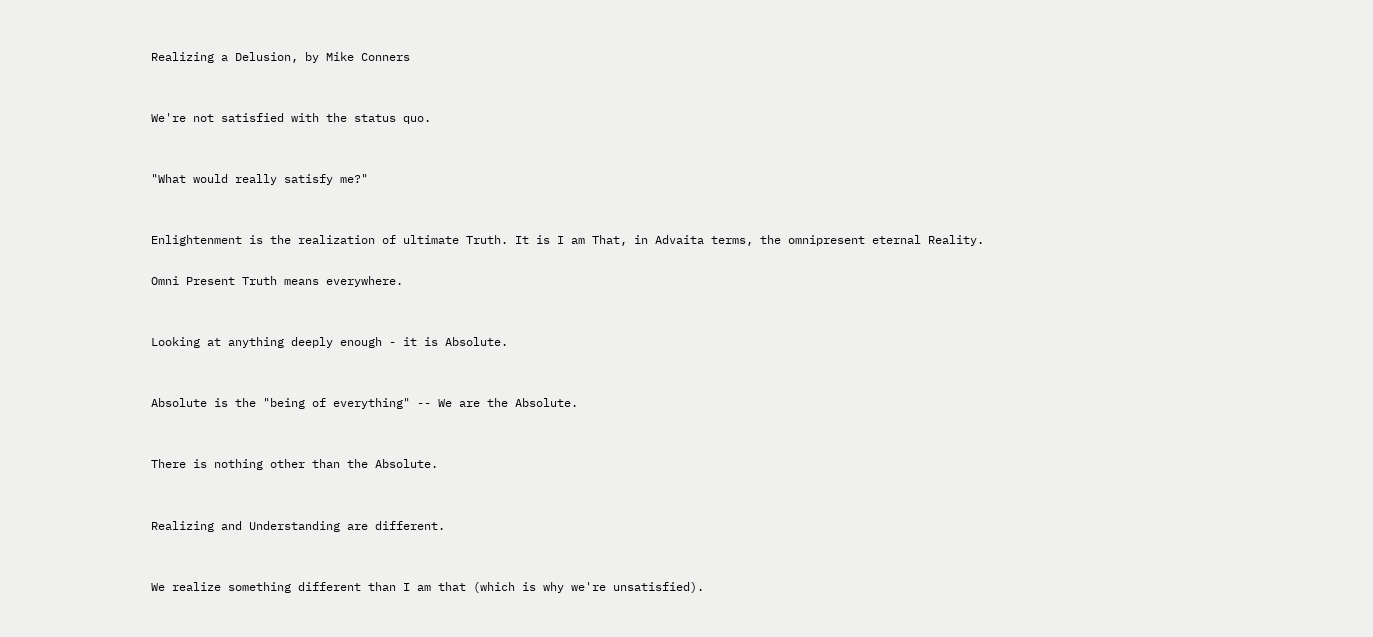Realizing a Delusion, by Mike Conners


We're not satisfied with the status quo.


"What would really satisfy me?"


Enlightenment is the realization of ultimate Truth. It is I am That, in Advaita terms, the omnipresent eternal Reality.

Omni Present Truth means everywhere.


Looking at anything deeply enough - it is Absolute.


Absolute is the "being of everything" -- We are the Absolute.


There is nothing other than the Absolute.


Realizing and Understanding are different.


We realize something different than I am that (which is why we're unsatisfied).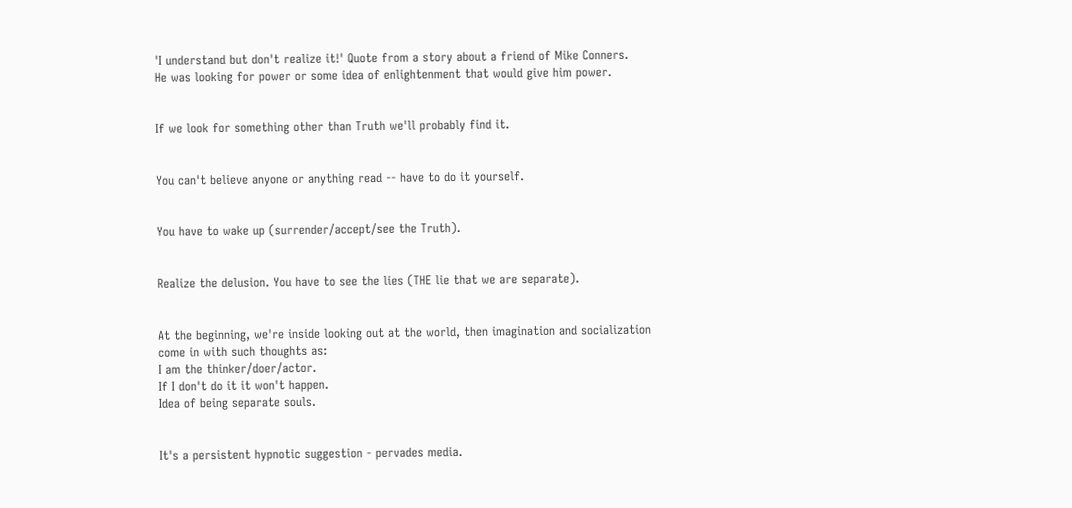'I understand but don't realize it!' Quote from a story about a friend of Mike Conners.
He was looking for power or some idea of enlightenment that would give him power.


If we look for something other than Truth we'll probably find it.


You can't believe anyone or anything read -- have to do it yourself.


You have to wake up (surrender/accept/see the Truth).


Realize the delusion. You have to see the lies (THE lie that we are separate).


At the beginning, we're inside looking out at the world, then imagination and socialization come in with such thoughts as:
I am the thinker/doer/actor.
If I don't do it it won't happen.
Idea of being separate souls.


It's a persistent hypnotic suggestion - pervades media.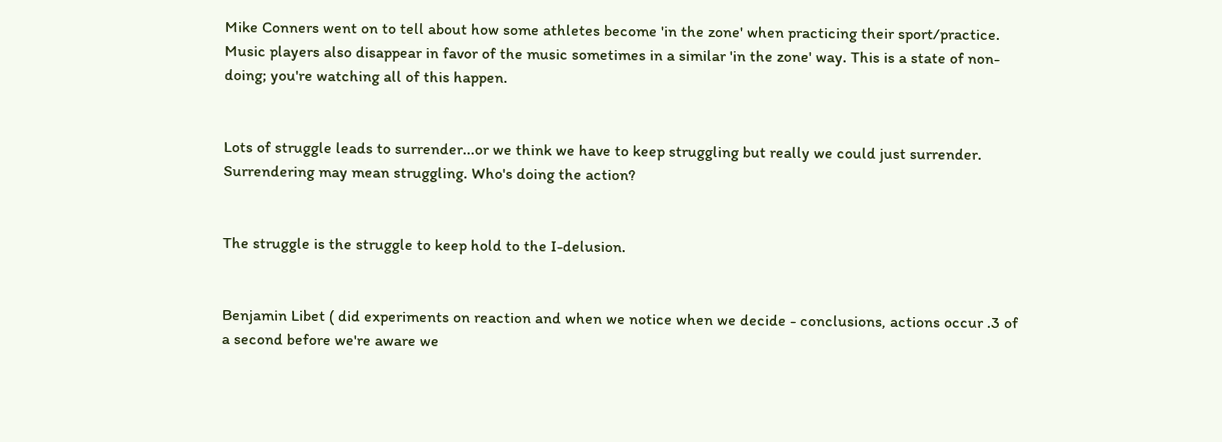Mike Conners went on to tell about how some athletes become 'in the zone' when practicing their sport/practice. Music players also disappear in favor of the music sometimes in a similar 'in the zone' way. This is a state of non-doing; you're watching all of this happen.


Lots of struggle leads to surrender...or we think we have to keep struggling but really we could just surrender. Surrendering may mean struggling. Who's doing the action?


The struggle is the struggle to keep hold to the I-delusion.


Benjamin Libet ( did experiments on reaction and when we notice when we decide - conclusions, actions occur .3 of a second before we're aware we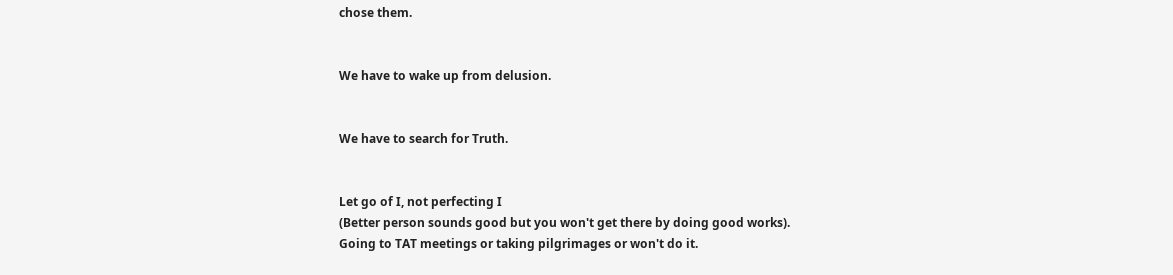chose them.


We have to wake up from delusion.


We have to search for Truth.


Let go of I, not perfecting I
(Better person sounds good but you won't get there by doing good works).
Going to TAT meetings or taking pilgrimages or won't do it.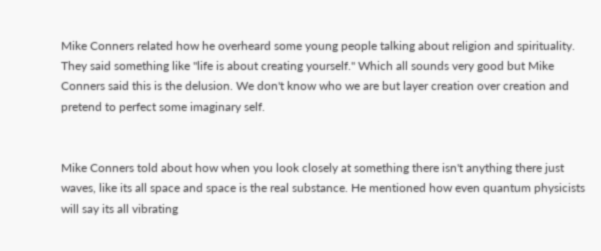Mike Conners related how he overheard some young people talking about religion and spirituality. They said something like "life is about creating yourself." Which all sounds very good but Mike Conners said this is the delusion. We don't know who we are but layer creation over creation and pretend to perfect some imaginary self.


Mike Conners told about how when you look closely at something there isn't anything there just waves, like its all space and space is the real substance. He mentioned how even quantum physicists will say its all vibrating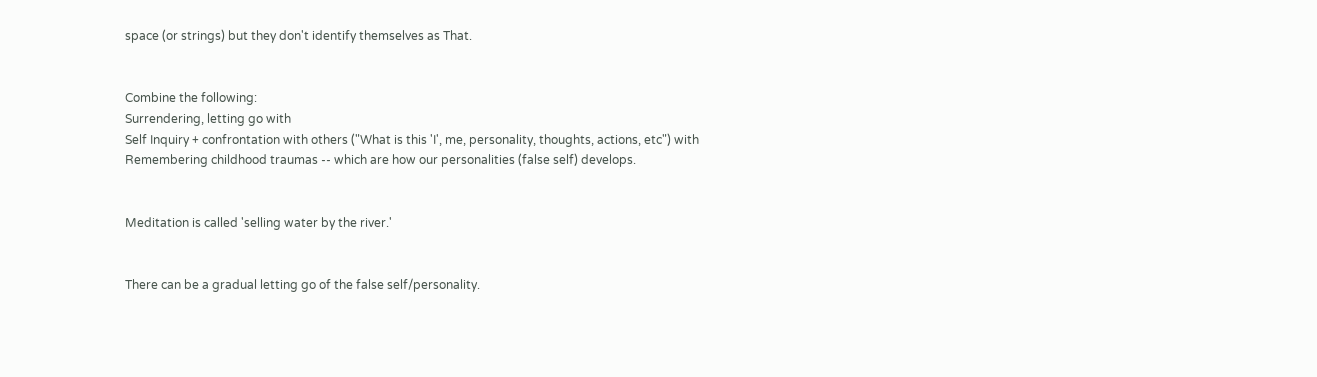space (or strings) but they don't identify themselves as That.


Combine the following:
Surrendering, letting go with
Self Inquiry + confrontation with others ("What is this 'I', me, personality, thoughts, actions, etc") with
Remembering childhood traumas -- which are how our personalities (false self) develops.


Meditation is called 'selling water by the river.'


There can be a gradual letting go of the false self/personality.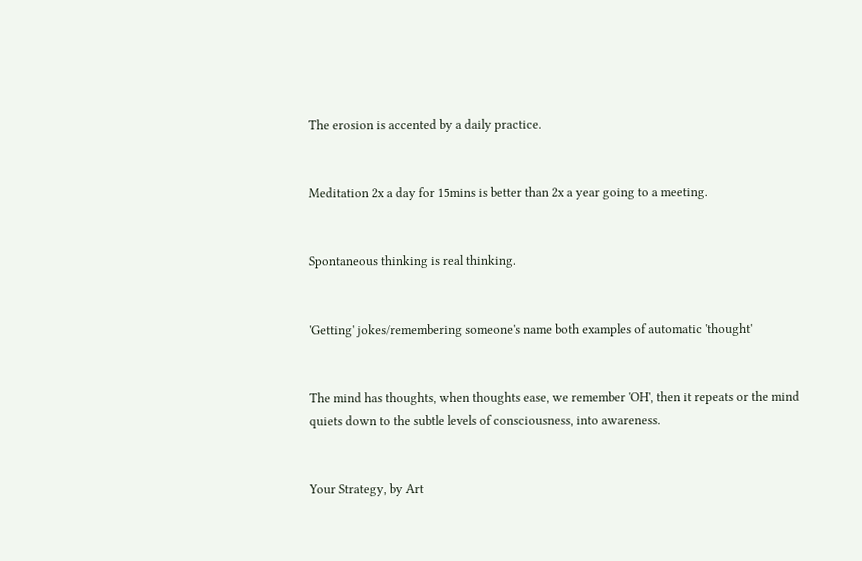The erosion is accented by a daily practice.


Meditation 2x a day for 15mins is better than 2x a year going to a meeting.


Spontaneous thinking is real thinking.


'Getting' jokes/remembering someone's name both examples of automatic 'thought'


The mind has thoughts, when thoughts ease, we remember 'OH', then it repeats or the mind quiets down to the subtle levels of consciousness, into awareness.


Your Strategy, by Art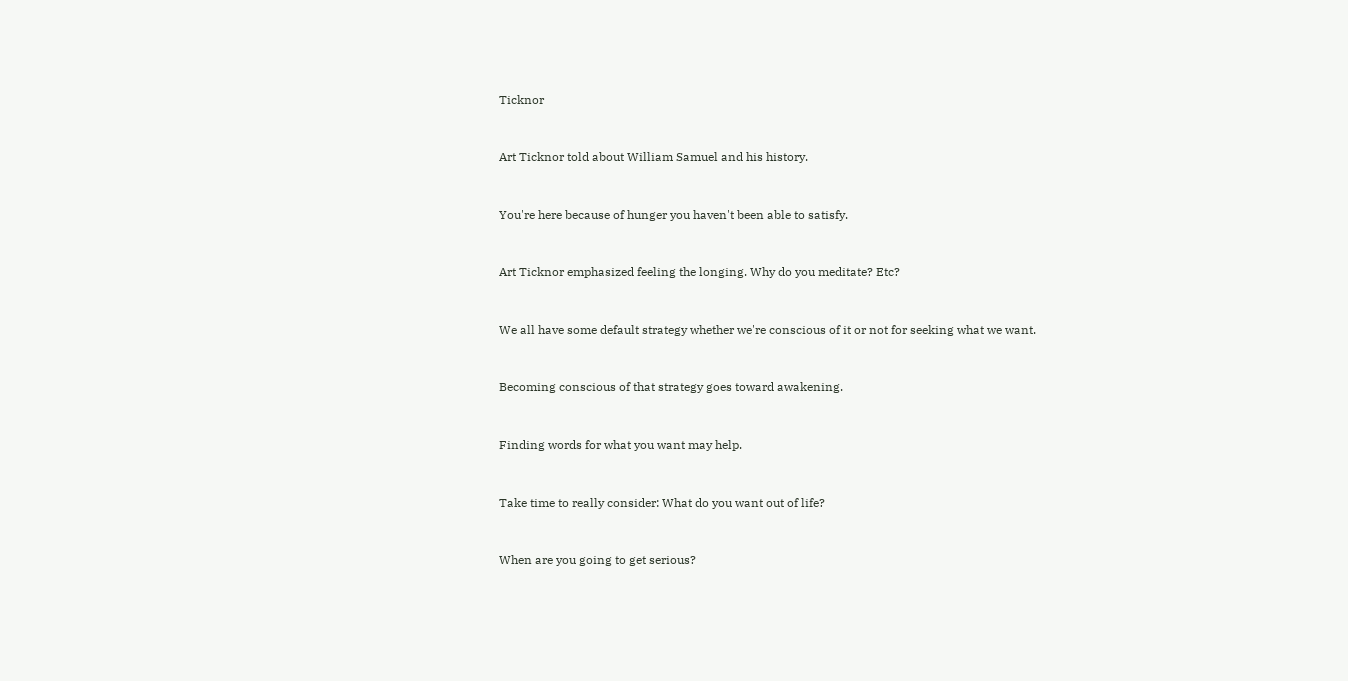Ticknor


Art Ticknor told about William Samuel and his history.


You're here because of hunger you haven't been able to satisfy.


Art Ticknor emphasized feeling the longing. Why do you meditate? Etc?


We all have some default strategy whether we're conscious of it or not for seeking what we want.


Becoming conscious of that strategy goes toward awakening.


Finding words for what you want may help.


Take time to really consider: What do you want out of life?


When are you going to get serious?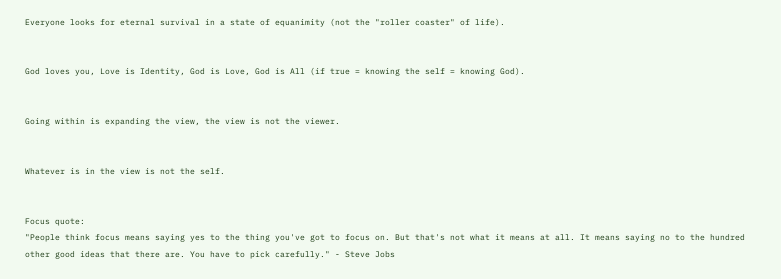Everyone looks for eternal survival in a state of equanimity (not the "roller coaster" of life).


God loves you, Love is Identity, God is Love, God is All (if true = knowing the self = knowing God).


Going within is expanding the view, the view is not the viewer.


Whatever is in the view is not the self.


Focus quote:
"People think focus means saying yes to the thing you've got to focus on. But that's not what it means at all. It means saying no to the hundred other good ideas that there are. You have to pick carefully." - Steve Jobs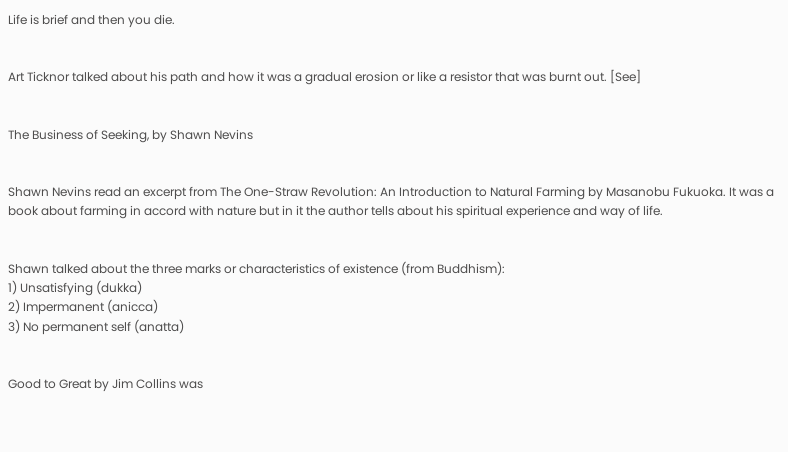Life is brief and then you die.


Art Ticknor talked about his path and how it was a gradual erosion or like a resistor that was burnt out. [See]


The Business of Seeking, by Shawn Nevins


Shawn Nevins read an excerpt from The One-Straw Revolution: An Introduction to Natural Farming by Masanobu Fukuoka. It was a book about farming in accord with nature but in it the author tells about his spiritual experience and way of life.


Shawn talked about the three marks or characteristics of existence (from Buddhism):
1) Unsatisfying (dukka)
2) Impermanent (anicca)
3) No permanent self (anatta)


Good to Great by Jim Collins was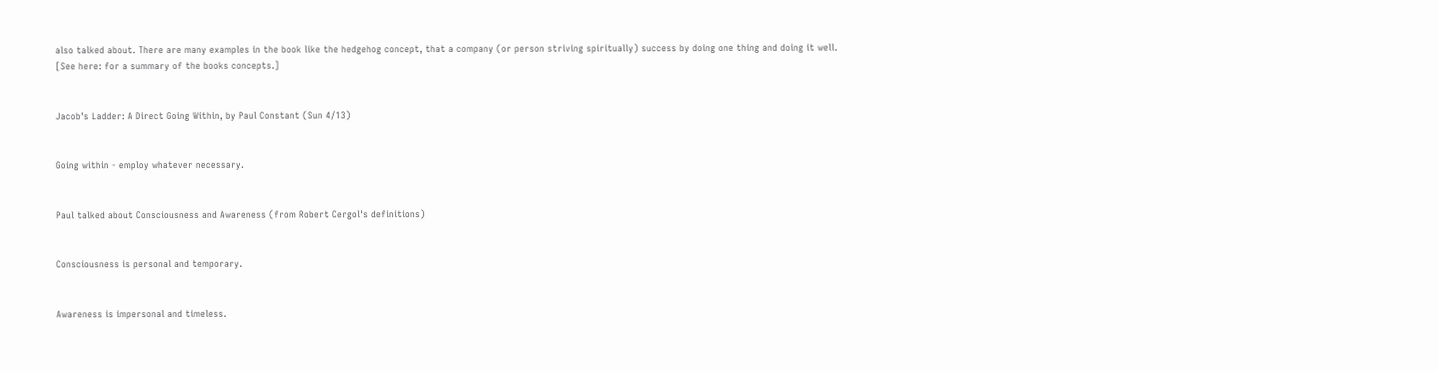also talked about. There are many examples in the book like the hedgehog concept, that a company (or person striving spiritually) success by doing one thing and doing it well.
[See here: for a summary of the books concepts.]


Jacob's Ladder: A Direct Going Within, by Paul Constant (Sun 4/13)


Going within - employ whatever necessary.


Paul talked about Consciousness and Awareness (from Robert Cergol's definitions)


Consciousness is personal and temporary.


Awareness is impersonal and timeless.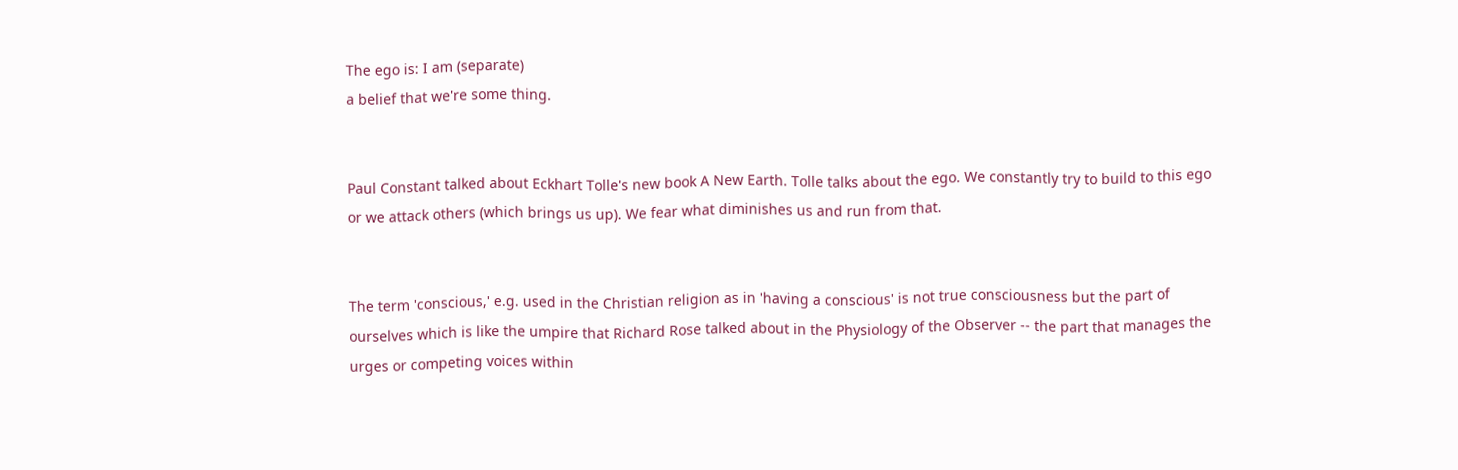The ego is: I am (separate)
a belief that we're some thing.


Paul Constant talked about Eckhart Tolle's new book A New Earth. Tolle talks about the ego. We constantly try to build to this ego or we attack others (which brings us up). We fear what diminishes us and run from that.


The term 'conscious,' e.g. used in the Christian religion as in 'having a conscious' is not true consciousness but the part of ourselves which is like the umpire that Richard Rose talked about in the Physiology of the Observer -- the part that manages the urges or competing voices within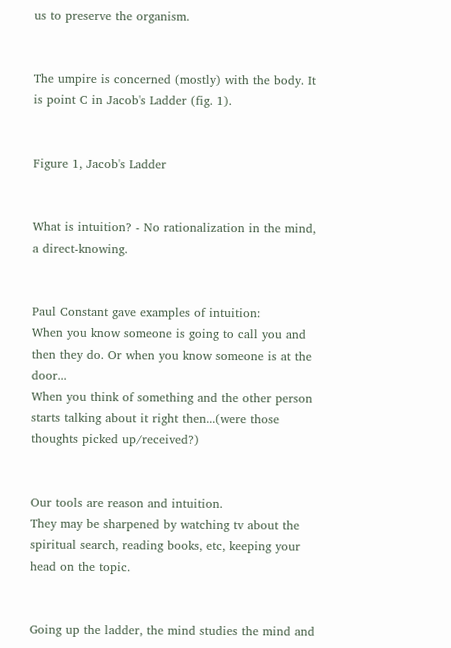us to preserve the organism.


The umpire is concerned (mostly) with the body. It is point C in Jacob's Ladder (fig. 1).


Figure 1, Jacob's Ladder


What is intuition? - No rationalization in the mind, a direct-knowing.


Paul Constant gave examples of intuition:
When you know someone is going to call you and then they do. Or when you know someone is at the door...
When you think of something and the other person starts talking about it right then...(were those thoughts picked up/received?)


Our tools are reason and intuition.
They may be sharpened by watching tv about the spiritual search, reading books, etc, keeping your head on the topic.


Going up the ladder, the mind studies the mind and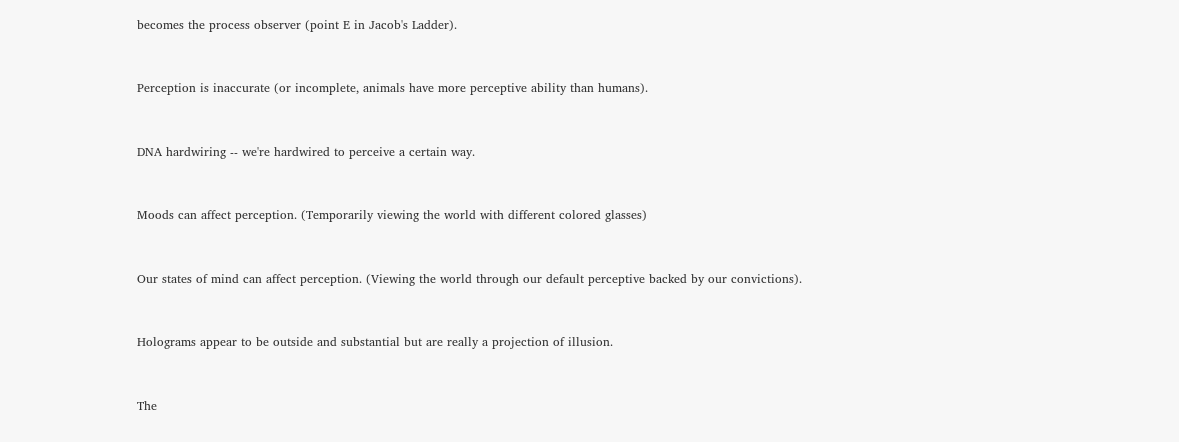becomes the process observer (point E in Jacob's Ladder).


Perception is inaccurate (or incomplete, animals have more perceptive ability than humans).


DNA hardwiring -- we're hardwired to perceive a certain way.


Moods can affect perception. (Temporarily viewing the world with different colored glasses)


Our states of mind can affect perception. (Viewing the world through our default perceptive backed by our convictions).


Holograms appear to be outside and substantial but are really a projection of illusion.


The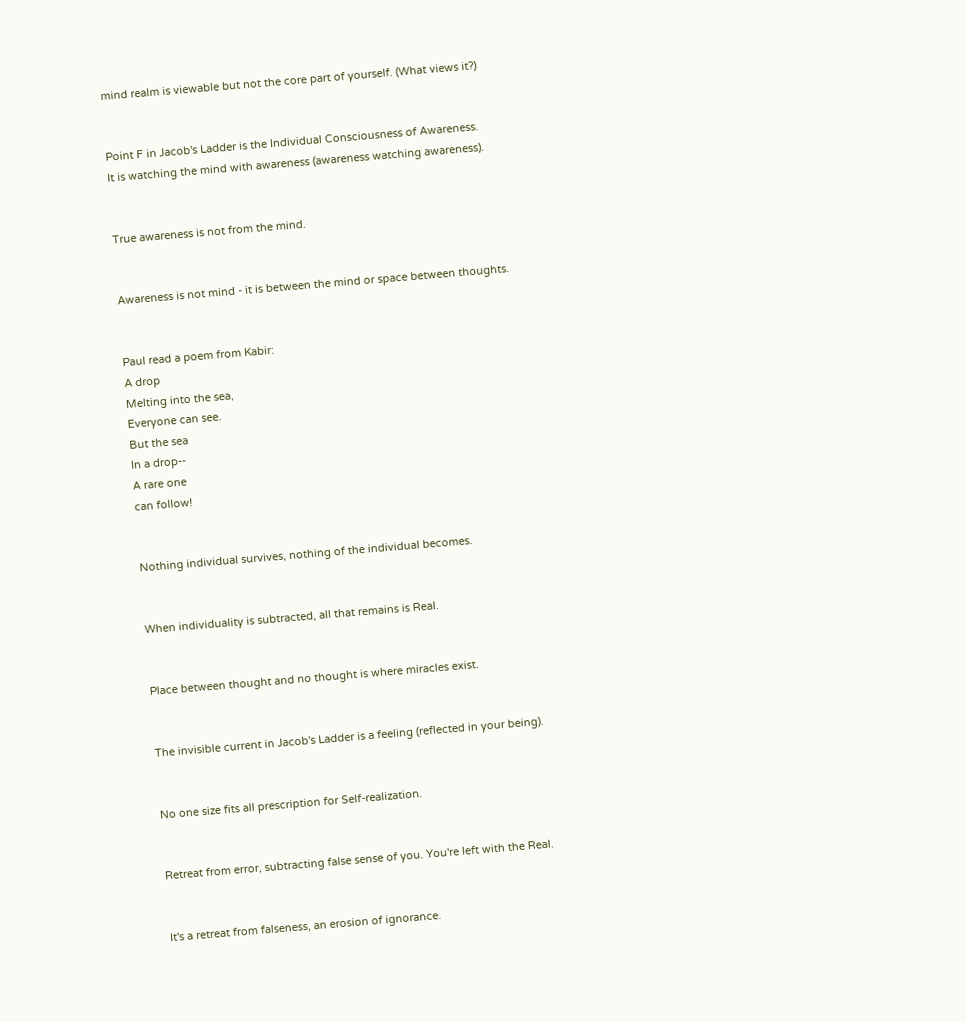mind realm is viewable but not the core part of yourself. (What views it?)


Point F in Jacob's Ladder is the Individual Consciousness of Awareness.
It is watching the mind with awareness (awareness watching awareness).


True awareness is not from the mind.


Awareness is not mind - it is between the mind or space between thoughts.


Paul read a poem from Kabir:
A drop
Melting into the sea,
Everyone can see.
But the sea
In a drop--
A rare one
can follow!


Nothing individual survives, nothing of the individual becomes.


When individuality is subtracted, all that remains is Real.


Place between thought and no thought is where miracles exist.


The invisible current in Jacob's Ladder is a feeling (reflected in your being).


No one size fits all prescription for Self-realization.


Retreat from error, subtracting false sense of you. You're left with the Real.


It's a retreat from falseness, an erosion of ignorance.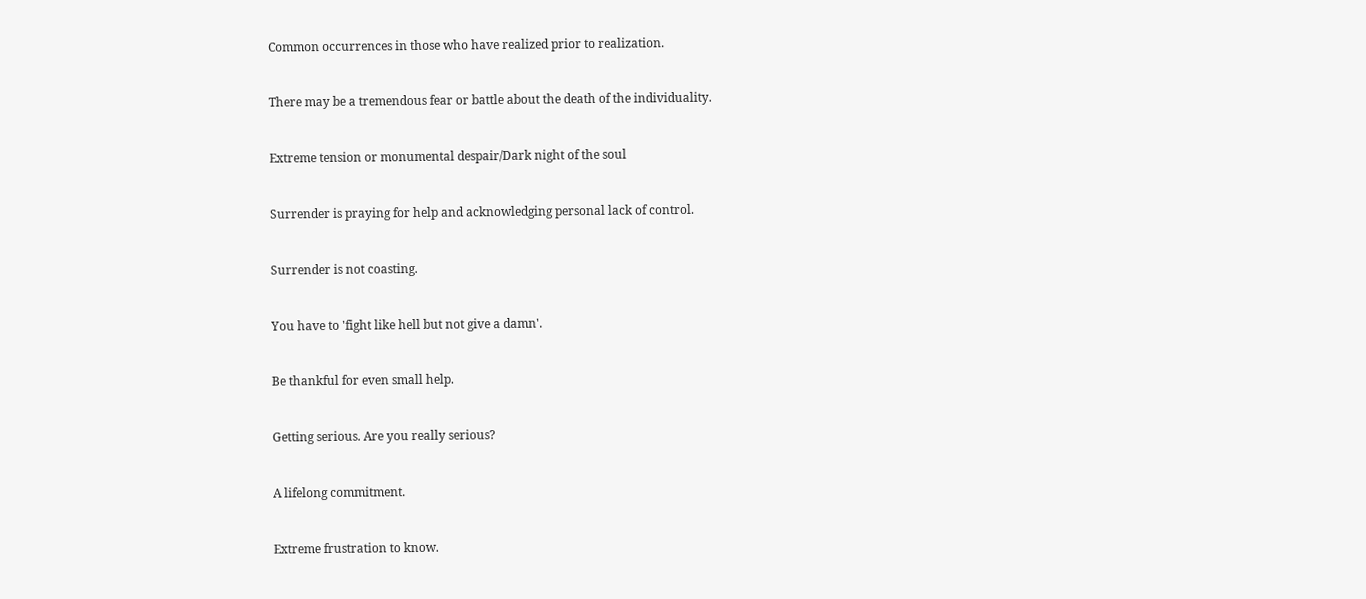Common occurrences in those who have realized prior to realization.


There may be a tremendous fear or battle about the death of the individuality.


Extreme tension or monumental despair/Dark night of the soul


Surrender is praying for help and acknowledging personal lack of control.


Surrender is not coasting.


You have to 'fight like hell but not give a damn'.


Be thankful for even small help.


Getting serious. Are you really serious?


A lifelong commitment.


Extreme frustration to know.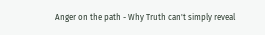Anger on the path - Why Truth can't simply reveal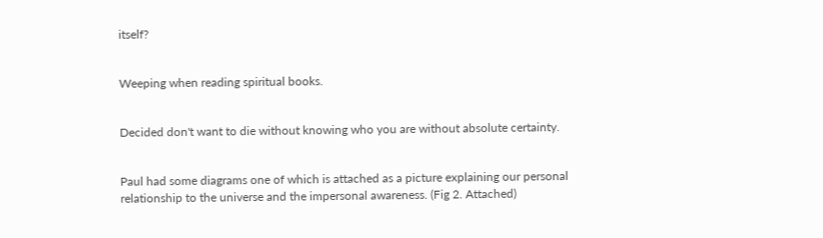itself?


Weeping when reading spiritual books.


Decided don't want to die without knowing who you are without absolute certainty.


Paul had some diagrams one of which is attached as a picture explaining our personal relationship to the universe and the impersonal awareness. (Fig 2. Attached)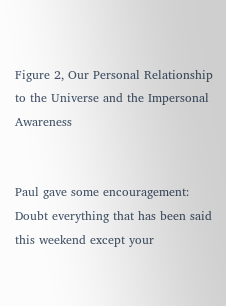Figure 2, Our Personal Relationship to the Universe and the Impersonal Awareness


Paul gave some encouragement: Doubt everything that has been said this weekend except your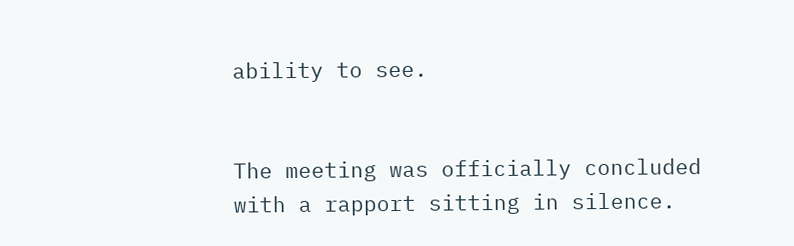ability to see.


The meeting was officially concluded with a rapport sitting in silence.